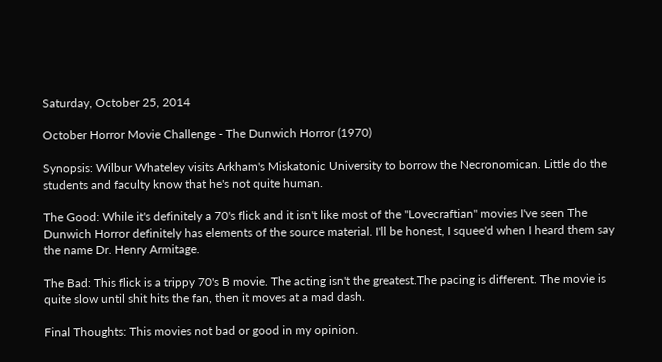Saturday, October 25, 2014

October Horror Movie Challenge - The Dunwich Horror (1970)

Synopsis: Wilbur Whateley visits Arkham's Miskatonic University to borrow the Necronomican. Little do the students and faculty know that he's not quite human.

The Good: While it's definitely a 70's flick and it isn't like most of the "Lovecraftian" movies I've seen The Dunwich Horror definitely has elements of the source material. I'll be honest, I squee'd when I heard them say the name Dr. Henry Armitage.

The Bad: This flick is a trippy 70's B movie. The acting isn't the greatest.The pacing is different. The movie is quite slow until shit hits the fan, then it moves at a mad dash.

Final Thoughts: This movies not bad or good in my opinion.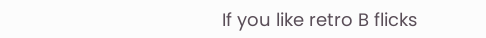If you like retro B flicks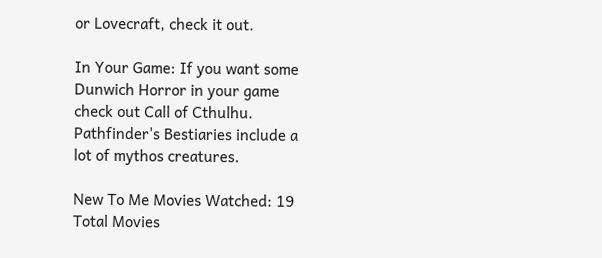or Lovecraft, check it out.

In Your Game: If you want some Dunwich Horror in your game check out Call of Cthulhu. Pathfinder's Bestiaries include a lot of mythos creatures.

New To Me Movies Watched: 19
Total Movies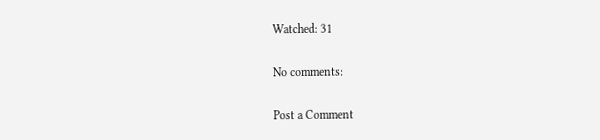Watched: 31

No comments:

Post a Comment